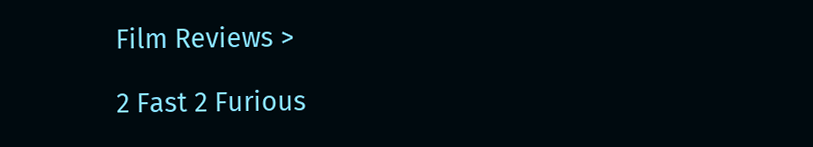Film Reviews >

2 Fast 2 Furious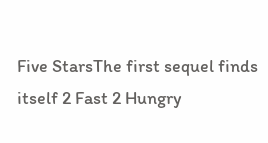Five StarsThe first sequel finds itself 2 Fast 2 Hungry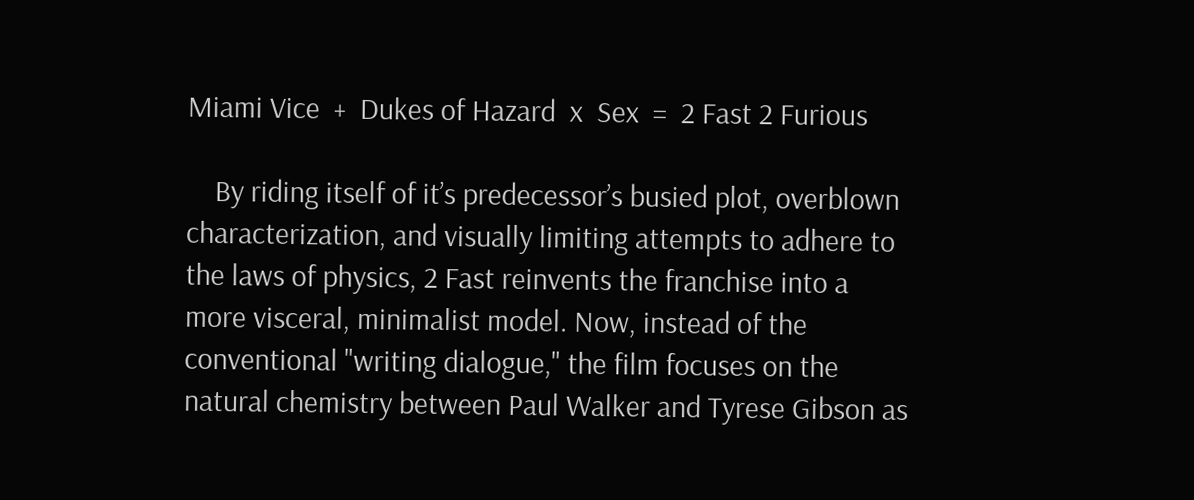Miami Vice  +  Dukes of Hazard  x  Sex  =  2 Fast 2 Furious

    By riding itself of it’s predecessor’s busied plot, overblown characterization, and visually limiting attempts to adhere to the laws of physics, 2 Fast reinvents the franchise into a more visceral, minimalist model. Now, instead of the conventional "writing dialogue," the film focuses on the natural chemistry between Paul Walker and Tyrese Gibson as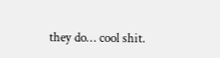they do… cool shit.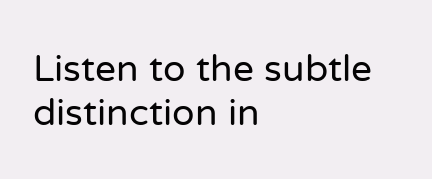Listen to the subtle distinction in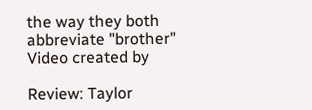the way they both
abbreviate "brother"
Video created by

Review: Taylor